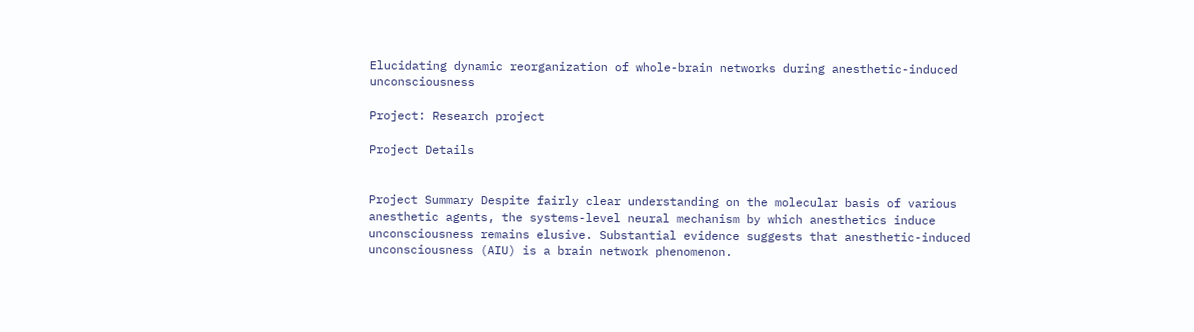Elucidating dynamic reorganization of whole-brain networks during anesthetic-induced unconsciousness

Project: Research project

Project Details


Project Summary Despite fairly clear understanding on the molecular basis of various anesthetic agents, the systems-level neural mechanism by which anesthetics induce unconsciousness remains elusive. Substantial evidence suggests that anesthetic-induced unconsciousness (AIU) is a brain network phenomenon.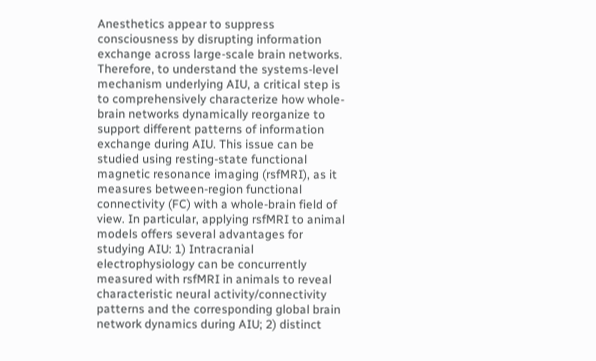Anesthetics appear to suppress consciousness by disrupting information exchange across large-scale brain networks. Therefore, to understand the systems-level mechanism underlying AIU, a critical step is to comprehensively characterize how whole-brain networks dynamically reorganize to support different patterns of information exchange during AIU. This issue can be studied using resting-state functional magnetic resonance imaging (rsfMRI), as it measures between-region functional connectivity (FC) with a whole-brain field of view. In particular, applying rsfMRI to animal models offers several advantages for studying AIU: 1) Intracranial electrophysiology can be concurrently measured with rsfMRI in animals to reveal characteristic neural activity/connectivity patterns and the corresponding global brain network dynamics during AIU; 2) distinct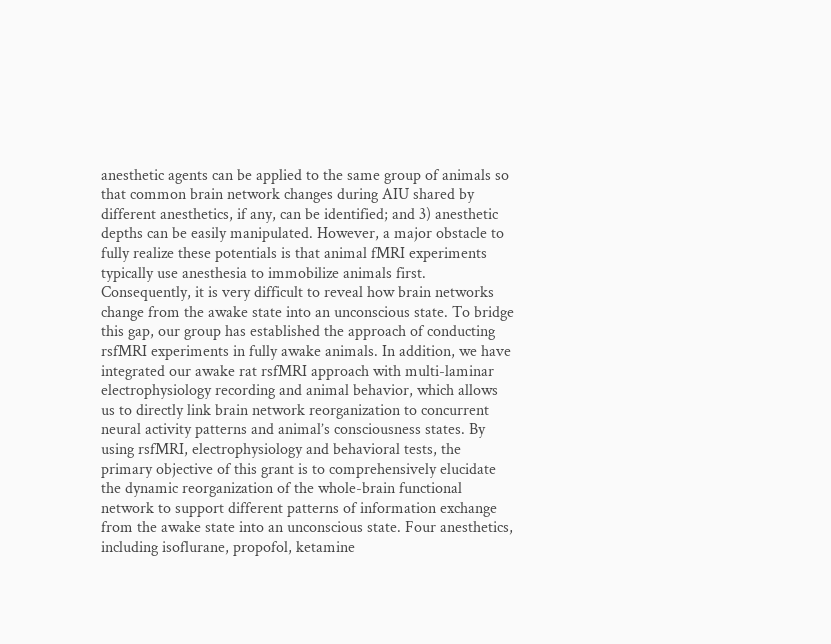anesthetic agents can be applied to the same group of animals so that common brain network changes during AIU shared by different anesthetics, if any, can be identified; and 3) anesthetic depths can be easily manipulated. However, a major obstacle to fully realize these potentials is that animal fMRI experiments typically use anesthesia to immobilize animals first. Consequently, it is very difficult to reveal how brain networks change from the awake state into an unconscious state. To bridge this gap, our group has established the approach of conducting rsfMRI experiments in fully awake animals. In addition, we have integrated our awake rat rsfMRI approach with multi-laminar electrophysiology recording and animal behavior, which allows us to directly link brain network reorganization to concurrent neural activity patterns and animal’s consciousness states. By using rsfMRI, electrophysiology and behavioral tests, the primary objective of this grant is to comprehensively elucidate the dynamic reorganization of the whole-brain functional network to support different patterns of information exchange from the awake state into an unconscious state. Four anesthetics, including isoflurane, propofol, ketamine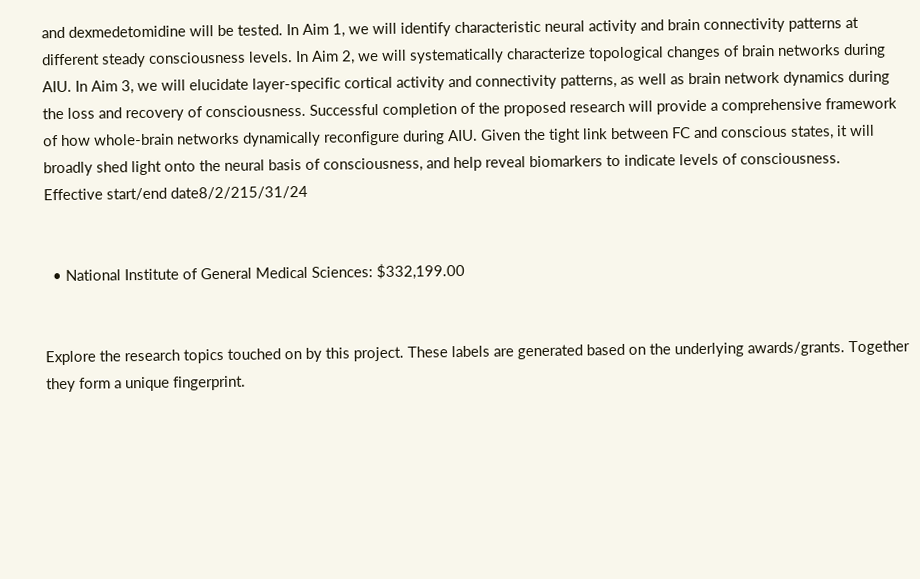and dexmedetomidine will be tested. In Aim 1, we will identify characteristic neural activity and brain connectivity patterns at different steady consciousness levels. In Aim 2, we will systematically characterize topological changes of brain networks during AIU. In Aim 3, we will elucidate layer-specific cortical activity and connectivity patterns, as well as brain network dynamics during the loss and recovery of consciousness. Successful completion of the proposed research will provide a comprehensive framework of how whole-brain networks dynamically reconfigure during AIU. Given the tight link between FC and conscious states, it will broadly shed light onto the neural basis of consciousness, and help reveal biomarkers to indicate levels of consciousness.
Effective start/end date8/2/215/31/24


  • National Institute of General Medical Sciences: $332,199.00


Explore the research topics touched on by this project. These labels are generated based on the underlying awards/grants. Together they form a unique fingerprint.